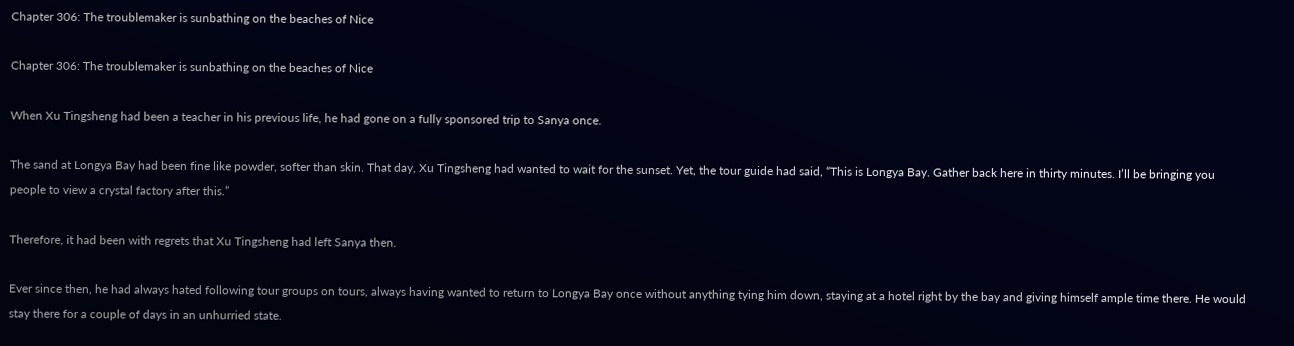Chapter 306: The troublemaker is sunbathing on the beaches of Nice

Chapter 306: The troublemaker is sunbathing on the beaches of Nice

When Xu Tingsheng had been a teacher in his previous life, he had gone on a fully sponsored trip to Sanya once.

The sand at Longya Bay had been fine like powder, softer than skin. That day, Xu Tingsheng had wanted to wait for the sunset. Yet, the tour guide had said, “This is Longya Bay. Gather back here in thirty minutes. I’ll be bringing you people to view a crystal factory after this.”

Therefore, it had been with regrets that Xu Tingsheng had left Sanya then.

Ever since then, he had always hated following tour groups on tours, always having wanted to return to Longya Bay once without anything tying him down, staying at a hotel right by the bay and giving himself ample time there. He would stay there for a couple of days in an unhurried state.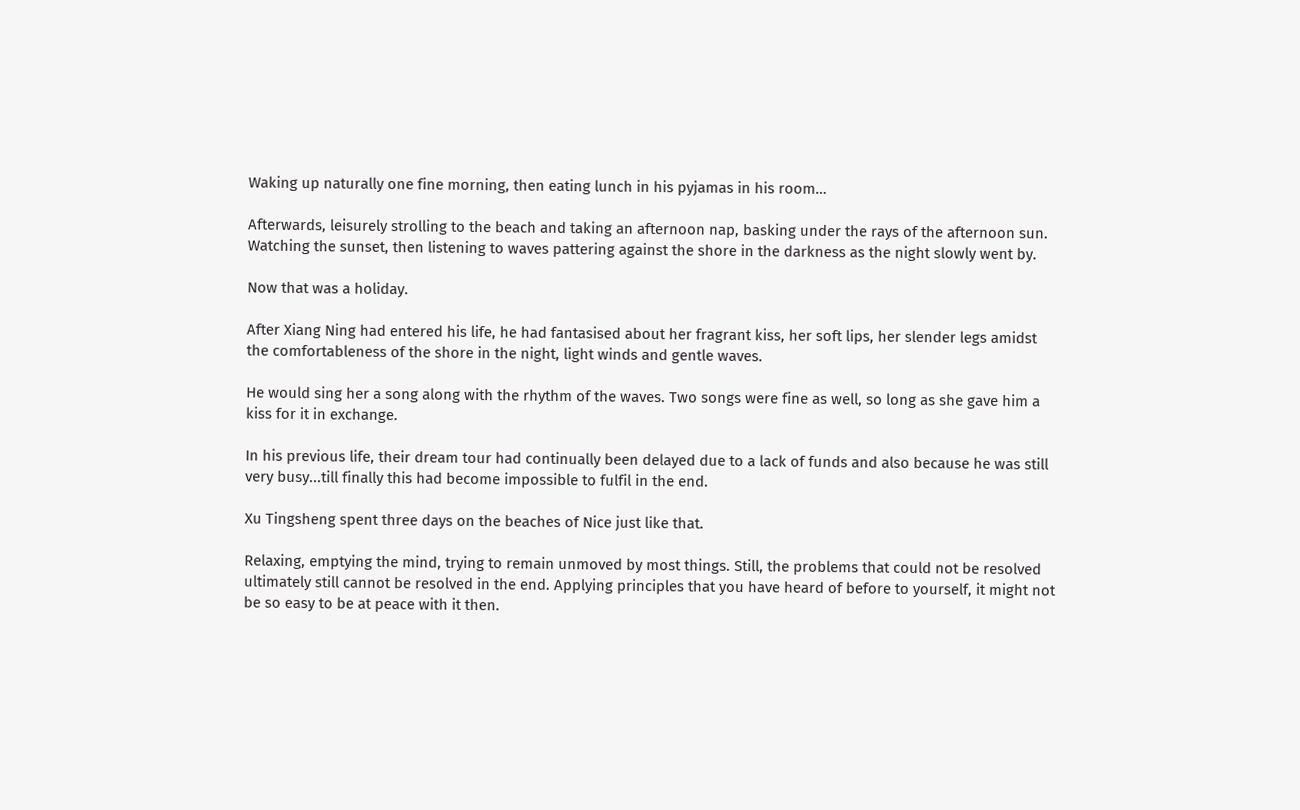Waking up naturally one fine morning, then eating lunch in his pyjamas in his room…

Afterwards, leisurely strolling to the beach and taking an afternoon nap, basking under the rays of the afternoon sun. Watching the sunset, then listening to waves pattering against the shore in the darkness as the night slowly went by.

Now that was a holiday.

After Xiang Ning had entered his life, he had fantasised about her fragrant kiss, her soft lips, her slender legs amidst the comfortableness of the shore in the night, light winds and gentle waves.

He would sing her a song along with the rhythm of the waves. Two songs were fine as well, so long as she gave him a kiss for it in exchange.

In his previous life, their dream tour had continually been delayed due to a lack of funds and also because he was still very busy...till finally this had become impossible to fulfil in the end.

Xu Tingsheng spent three days on the beaches of Nice just like that.

Relaxing, emptying the mind, trying to remain unmoved by most things. Still, the problems that could not be resolved ultimately still cannot be resolved in the end. Applying principles that you have heard of before to yourself, it might not be so easy to be at peace with it then.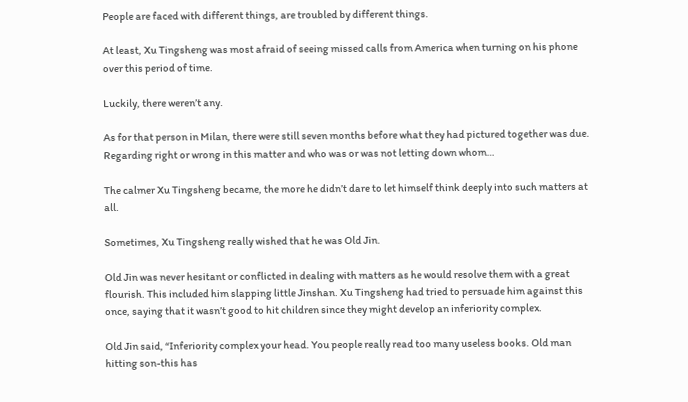People are faced with different things, are troubled by different things.

At least, Xu Tingsheng was most afraid of seeing missed calls from America when turning on his phone over this period of time.

Luckily, there weren’t any.

As for that person in Milan, there were still seven months before what they had pictured together was due. Regarding right or wrong in this matter and who was or was not letting down whom…

The calmer Xu Tingsheng became, the more he didn’t dare to let himself think deeply into such matters at all.

Sometimes, Xu Tingsheng really wished that he was Old Jin.

Old Jin was never hesitant or conflicted in dealing with matters as he would resolve them with a great flourish. This included him slapping little Jinshan. Xu Tingsheng had tried to persuade him against this once, saying that it wasn’t good to hit children since they might develop an inferiority complex.

Old Jin said, “Inferiority complex your head. You people really read too many useless books. Old man hitting son-this has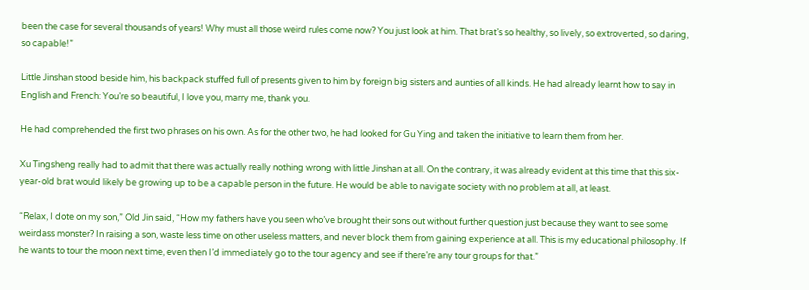been the case for several thousands of years! Why must all those weird rules come now? You just look at him. That brat’s so healthy, so lively, so extroverted, so daring, so capable!”

Little Jinshan stood beside him, his backpack stuffed full of presents given to him by foreign big sisters and aunties of all kinds. He had already learnt how to say in English and French: You’re so beautiful, I love you, marry me, thank you.

He had comprehended the first two phrases on his own. As for the other two, he had looked for Gu Ying and taken the initiative to learn them from her.

Xu Tingsheng really had to admit that there was actually really nothing wrong with little Jinshan at all. On the contrary, it was already evident at this time that this six-year-old brat would likely be growing up to be a capable person in the future. He would be able to navigate society with no problem at all, at least.

“Relax, I dote on my son,” Old Jin said, “How my fathers have you seen who’ve brought their sons out without further question just because they want to see some weirdass monster? In raising a son, waste less time on other useless matters, and never block them from gaining experience at all. This is my educational philosophy. If he wants to tour the moon next time, even then I’d immediately go to the tour agency and see if there’re any tour groups for that.”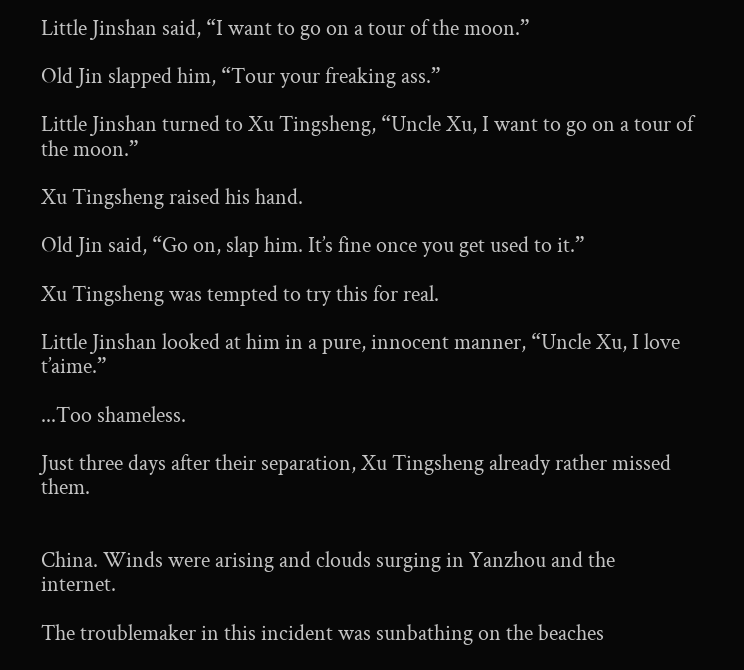Little Jinshan said, “I want to go on a tour of the moon.”

Old Jin slapped him, “Tour your freaking ass.”

Little Jinshan turned to Xu Tingsheng, “Uncle Xu, I want to go on a tour of the moon.”

Xu Tingsheng raised his hand.

Old Jin said, “Go on, slap him. It’s fine once you get used to it.”

Xu Tingsheng was tempted to try this for real.

Little Jinshan looked at him in a pure, innocent manner, “Uncle Xu, I love t’aime.”

...Too shameless.

Just three days after their separation, Xu Tingsheng already rather missed them.


China. Winds were arising and clouds surging in Yanzhou and the internet.

The troublemaker in this incident was sunbathing on the beaches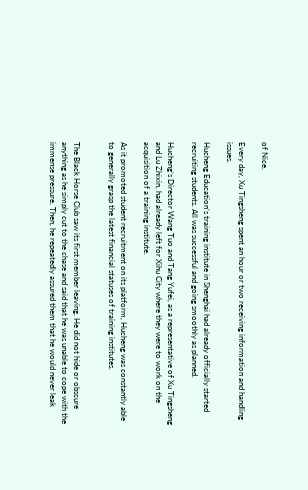of Nice.

Every day, Xu Tingsheng spent an hour or two receiving information and handling issues.

Hucheng Education’s training institute in Shenghai had already officially started recruiting students. All was successful and going smoothly as planned.

Hucheng’s Director Wang Tuo and Tang Yufei, as a representative of Xu Tingsheng and Lu Zhixin, had already left for Xihu City where they were to work on the acquisition of a training institute.

As it promoted student recruitment on its platform, Hucheng was constantly able to generally grasp the latest financial statuses of training institutes.


The Black Horse Club saw its first member leaving. He did not hide or obscure anything as he simply cut to the chase and said that he was unable to cope with the immense pressure. Then, he repeatedly assured them that he would never leak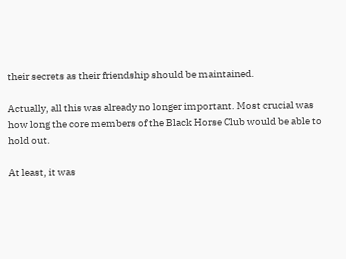their secrets as their friendship should be maintained.

Actually, all this was already no longer important. Most crucial was how long the core members of the Black Horse Club would be able to hold out.

At least, it was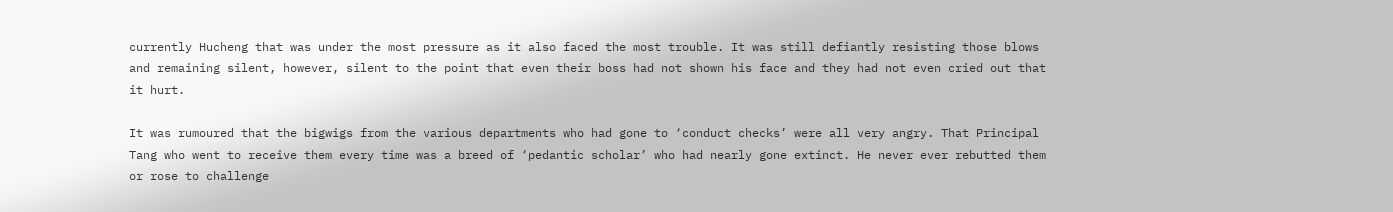currently Hucheng that was under the most pressure as it also faced the most trouble. It was still defiantly resisting those blows and remaining silent, however, silent to the point that even their boss had not shown his face and they had not even cried out that it hurt.

It was rumoured that the bigwigs from the various departments who had gone to ‘conduct checks’ were all very angry. That Principal Tang who went to receive them every time was a breed of ‘pedantic scholar’ who had nearly gone extinct. He never ever rebutted them or rose to challenge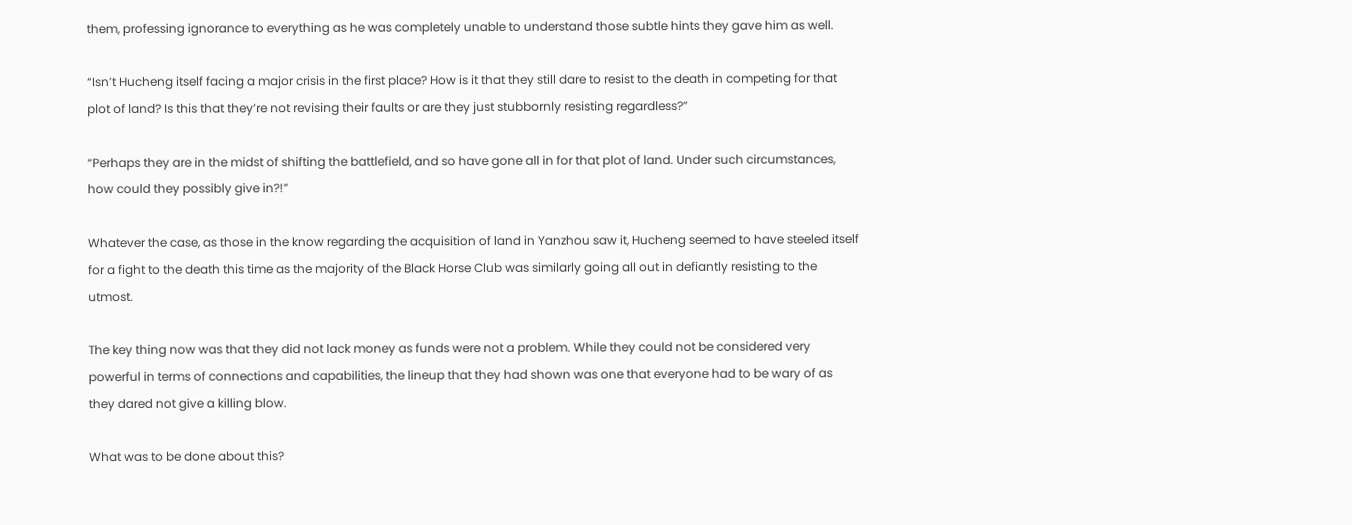them, professing ignorance to everything as he was completely unable to understand those subtle hints they gave him as well.

“Isn’t Hucheng itself facing a major crisis in the first place? How is it that they still dare to resist to the death in competing for that plot of land? Is this that they’re not revising their faults or are they just stubbornly resisting regardless?”

“Perhaps they are in the midst of shifting the battlefield, and so have gone all in for that plot of land. Under such circumstances, how could they possibly give in?!”

Whatever the case, as those in the know regarding the acquisition of land in Yanzhou saw it, Hucheng seemed to have steeled itself for a fight to the death this time as the majority of the Black Horse Club was similarly going all out in defiantly resisting to the utmost.

The key thing now was that they did not lack money as funds were not a problem. While they could not be considered very powerful in terms of connections and capabilities, the lineup that they had shown was one that everyone had to be wary of as they dared not give a killing blow.

What was to be done about this?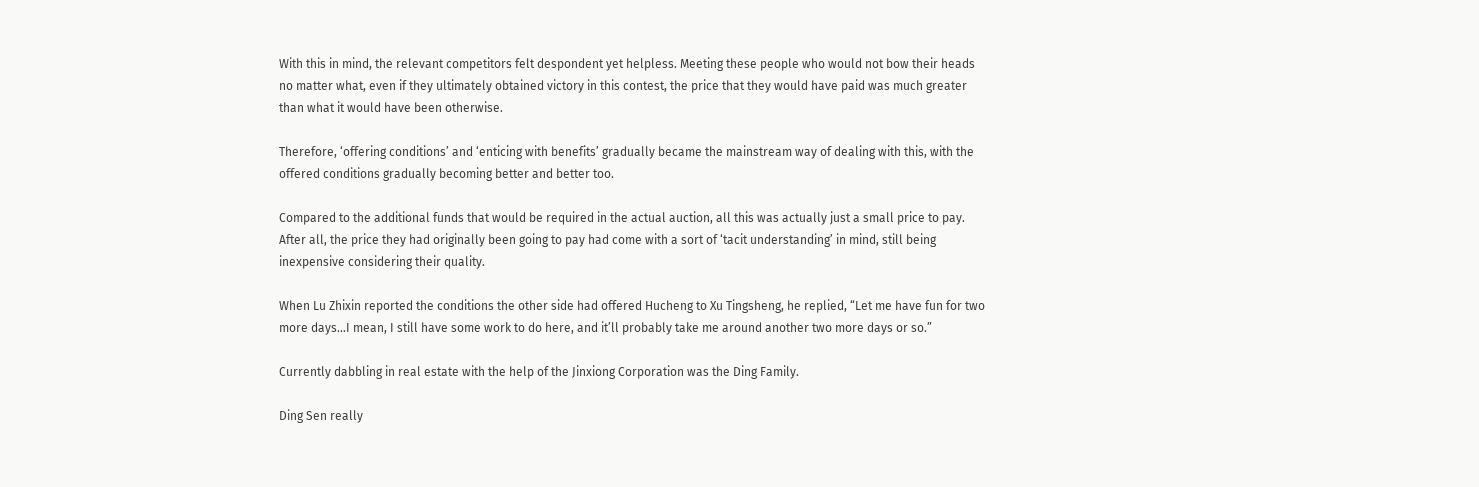With this in mind, the relevant competitors felt despondent yet helpless. Meeting these people who would not bow their heads no matter what, even if they ultimately obtained victory in this contest, the price that they would have paid was much greater than what it would have been otherwise.

Therefore, ‘offering conditions’ and ‘enticing with benefits’ gradually became the mainstream way of dealing with this, with the offered conditions gradually becoming better and better too.

Compared to the additional funds that would be required in the actual auction, all this was actually just a small price to pay. After all, the price they had originally been going to pay had come with a sort of ‘tacit understanding’ in mind, still being inexpensive considering their quality.

When Lu Zhixin reported the conditions the other side had offered Hucheng to Xu Tingsheng, he replied, “Let me have fun for two more days...I mean, I still have some work to do here, and it’ll probably take me around another two more days or so.”

Currently dabbling in real estate with the help of the Jinxiong Corporation was the Ding Family.

Ding Sen really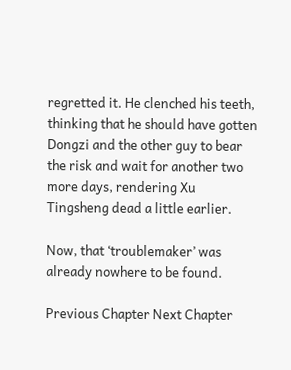regretted it. He clenched his teeth, thinking that he should have gotten Dongzi and the other guy to bear the risk and wait for another two more days, rendering Xu Tingsheng dead a little earlier.

Now, that ‘troublemaker’ was already nowhere to be found.

Previous Chapter Next Chapter